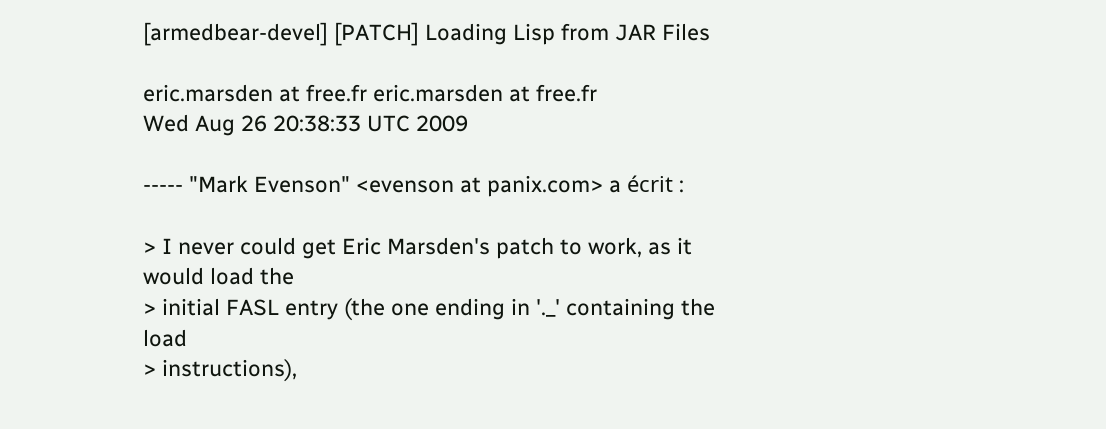[armedbear-devel] [PATCH] Loading Lisp from JAR Files

eric.marsden at free.fr eric.marsden at free.fr
Wed Aug 26 20:38:33 UTC 2009

----- "Mark Evenson" <evenson at panix.com> a écrit :

> I never could get Eric Marsden's patch to work, as it would load the
> initial FASL entry (the one ending in '._' containing the load
> instructions),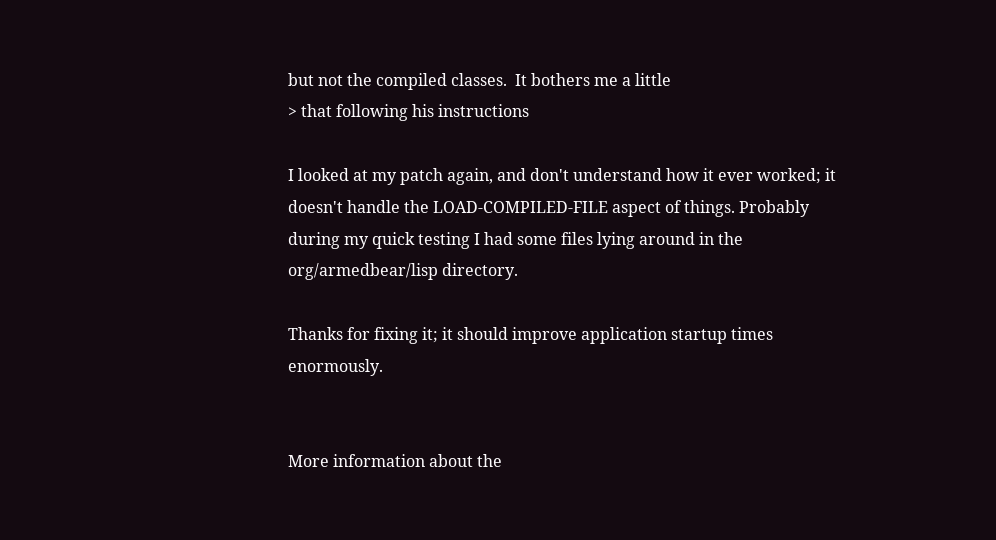but not the compiled classes.  It bothers me a little
> that following his instructions

I looked at my patch again, and don't understand how it ever worked; it doesn't handle the LOAD-COMPILED-FILE aspect of things. Probably during my quick testing I had some files lying around in the org/armedbear/lisp directory.

Thanks for fixing it; it should improve application startup times enormously.


More information about the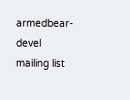armedbear-devel mailing list